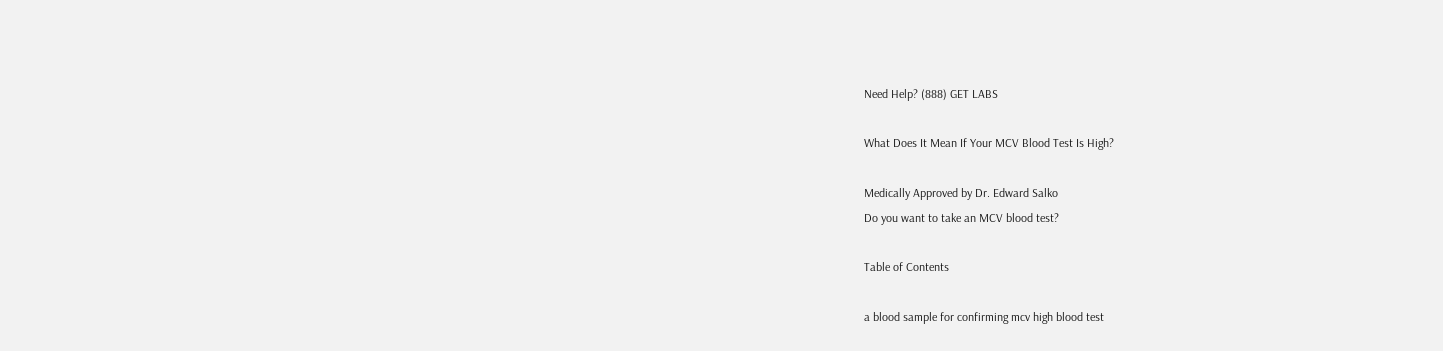Need Help? (888) GET LABS

What Does It Mean If Your MCV Blood Test Is High?

Medically Approved by Dr. Edward Salko
Do you want to take an MCV blood test?

Table of Contents

a blood sample for confirming mcv high blood test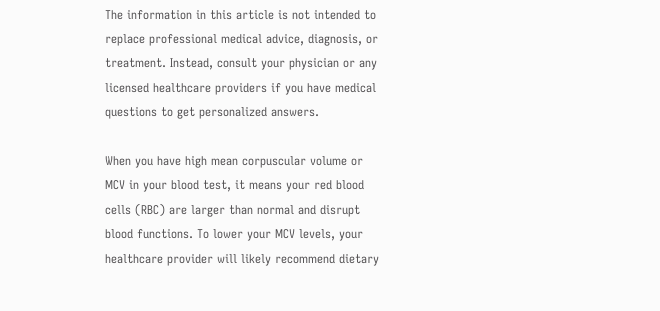The information in this article is not intended to replace professional medical advice, diagnosis, or treatment. Instead, consult your physician or any licensed healthcare providers if you have medical questions to get personalized answers.

When you have high mean corpuscular volume or MCV in your blood test, it means your red blood cells (RBC) are larger than normal and disrupt blood functions. To lower your MCV levels, your healthcare provider will likely recommend dietary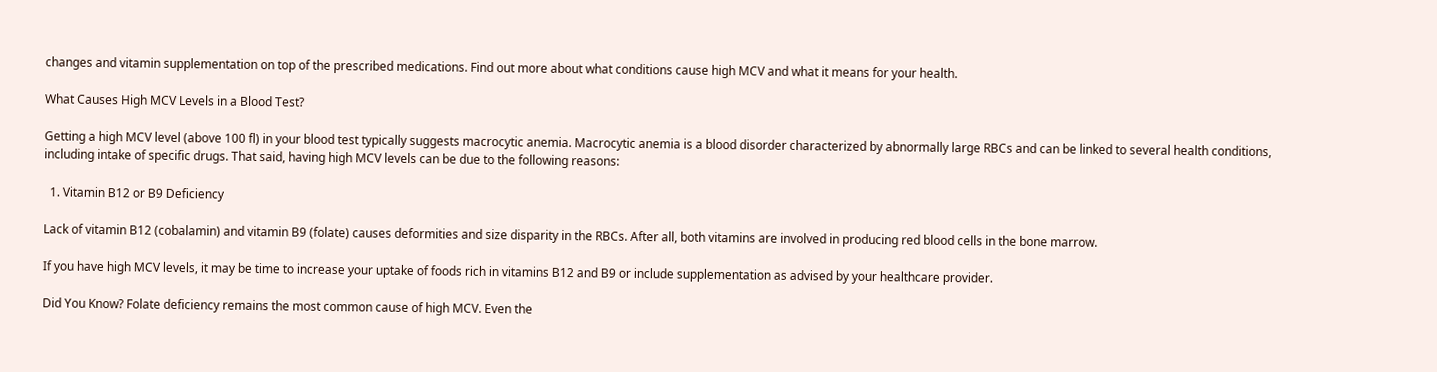changes and vitamin supplementation on top of the prescribed medications. Find out more about what conditions cause high MCV and what it means for your health.

What Causes High MCV Levels in a Blood Test?

Getting a high MCV level (above 100 fl) in your blood test typically suggests macrocytic anemia. Macrocytic anemia is a blood disorder characterized by abnormally large RBCs and can be linked to several health conditions, including intake of specific drugs. That said, having high MCV levels can be due to the following reasons:

  1. Vitamin B12 or B9 Deficiency

Lack of vitamin B12 (cobalamin) and vitamin B9 (folate) causes deformities and size disparity in the RBCs. After all, both vitamins are involved in producing red blood cells in the bone marrow.

If you have high MCV levels, it may be time to increase your uptake of foods rich in vitamins B12 and B9 or include supplementation as advised by your healthcare provider.

Did You Know? Folate deficiency remains the most common cause of high MCV. Even the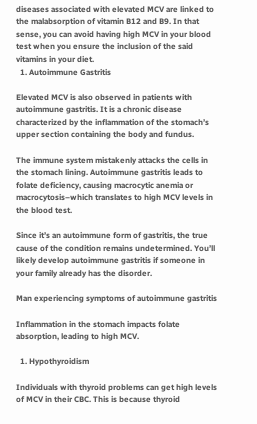diseases associated with elevated MCV are linked to the malabsorption of vitamin B12 and B9. In that sense, you can avoid having high MCV in your blood test when you ensure the inclusion of the said vitamins in your diet.
  1. Autoimmune Gastritis

Elevated MCV is also observed in patients with autoimmune gastritis. It is a chronic disease characterized by the inflammation of the stomach’s upper section containing the body and fundus.

The immune system mistakenly attacks the cells in the stomach lining. Autoimmune gastritis leads to folate deficiency, causing macrocytic anemia or macrocytosis–which translates to high MCV levels in the blood test.

Since it’s an autoimmune form of gastritis, the true cause of the condition remains undetermined. You’ll likely develop autoimmune gastritis if someone in your family already has the disorder.

Man experiencing symptoms of autoimmune gastritis

Inflammation in the stomach impacts folate absorption, leading to high MCV.

  1. Hypothyroidism

Individuals with thyroid problems can get high levels of MCV in their CBC. This is because thyroid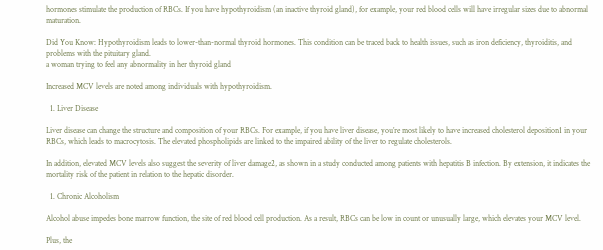hormones stimulate the production of RBCs. If you have hypothyroidism (an inactive thyroid gland), for example, your red blood cells will have irregular sizes due to abnormal maturation.

Did You Know: Hypothyroidism leads to lower-than-normal thyroid hormones. This condition can be traced back to health issues, such as iron deficiency, thyroiditis, and problems with the pituitary gland.
a woman trying to feel any abnormality in her thyroid gland

Increased MCV levels are noted among individuals with hypothyroidism.

  1. Liver Disease

Liver disease can change the structure and composition of your RBCs. For example, if you have liver disease, you’re most likely to have increased cholesterol deposition1 in your RBCs, which leads to macrocytosis. The elevated phospholipids are linked to the impaired ability of the liver to regulate cholesterols.

In addition, elevated MCV levels also suggest the severity of liver damage2, as shown in a study conducted among patients with hepatitis B infection. By extension, it indicates the mortality risk of the patient in relation to the hepatic disorder.

  1. Chronic Alcoholism

Alcohol abuse impedes bone marrow function, the site of red blood cell production. As a result, RBCs can be low in count or unusually large, which elevates your MCV level.

Plus, the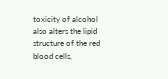toxicity of alcohol also alters the lipid structure of the red blood cells,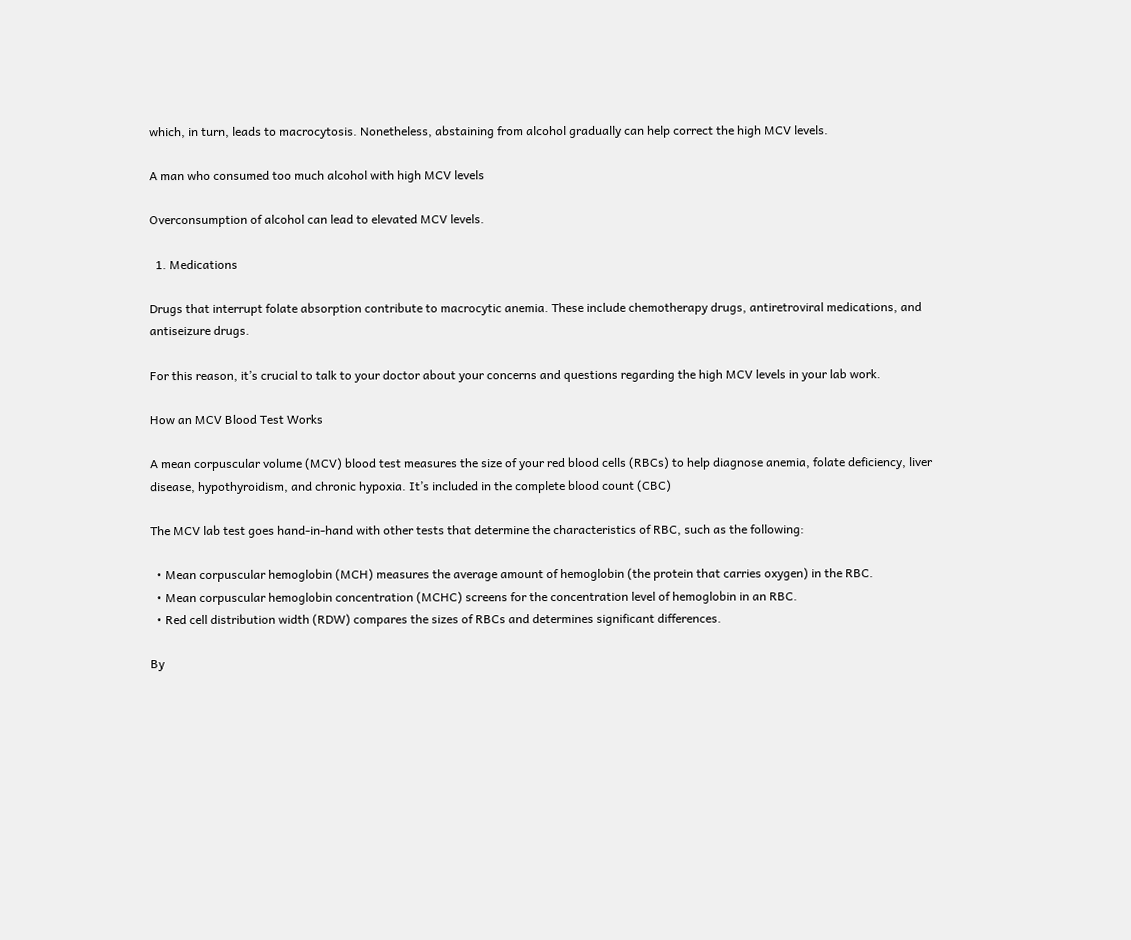which, in turn, leads to macrocytosis. Nonetheless, abstaining from alcohol gradually can help correct the high MCV levels.

A man who consumed too much alcohol with high MCV levels

Overconsumption of alcohol can lead to elevated MCV levels.

  1. Medications

Drugs that interrupt folate absorption contribute to macrocytic anemia. These include chemotherapy drugs, antiretroviral medications, and antiseizure drugs.

For this reason, it’s crucial to talk to your doctor about your concerns and questions regarding the high MCV levels in your lab work.

How an MCV Blood Test Works

A mean corpuscular volume (MCV) blood test measures the size of your red blood cells (RBCs) to help diagnose anemia, folate deficiency, liver disease, hypothyroidism, and chronic hypoxia. It’s included in the complete blood count (CBC)

The MCV lab test goes hand-in-hand with other tests that determine the characteristics of RBC, such as the following:

  • Mean corpuscular hemoglobin (MCH) measures the average amount of hemoglobin (the protein that carries oxygen) in the RBC.
  • Mean corpuscular hemoglobin concentration (MCHC) screens for the concentration level of hemoglobin in an RBC.
  • Red cell distribution width (RDW) compares the sizes of RBCs and determines significant differences.

By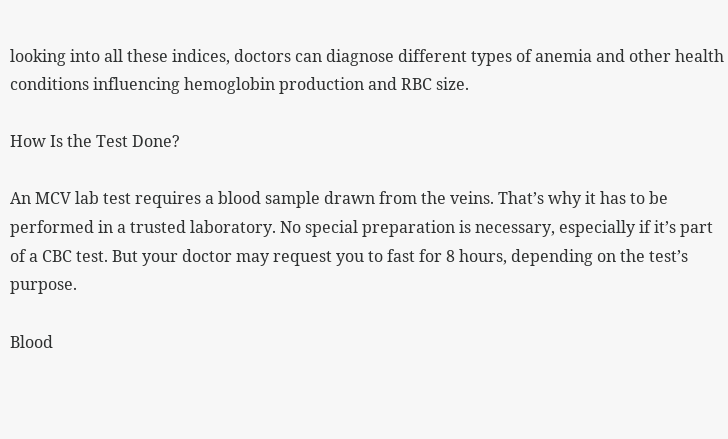looking into all these indices, doctors can diagnose different types of anemia and other health conditions influencing hemoglobin production and RBC size.

How Is the Test Done?

An MCV lab test requires a blood sample drawn from the veins. That’s why it has to be performed in a trusted laboratory. No special preparation is necessary, especially if it’s part of a CBC test. But your doctor may request you to fast for 8 hours, depending on the test’s purpose.

Blood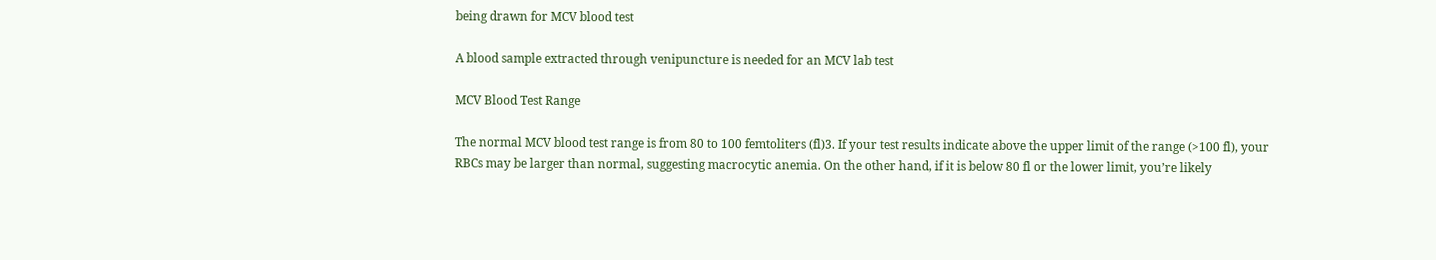being drawn for MCV blood test

A blood sample extracted through venipuncture is needed for an MCV lab test

MCV Blood Test Range

The normal MCV blood test range is from 80 to 100 femtoliters (fl)3. If your test results indicate above the upper limit of the range (>100 fl), your RBCs may be larger than normal, suggesting macrocytic anemia. On the other hand, if it is below 80 fl or the lower limit, you’re likely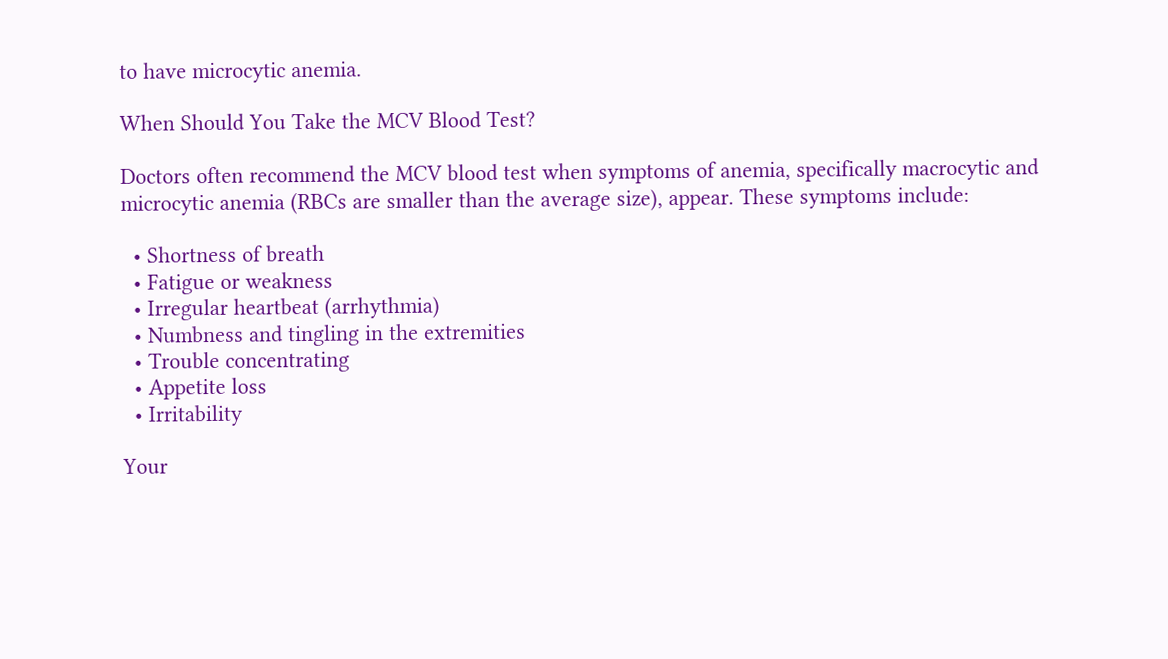to have microcytic anemia.

When Should You Take the MCV Blood Test?

Doctors often recommend the MCV blood test when symptoms of anemia, specifically macrocytic and microcytic anemia (RBCs are smaller than the average size), appear. These symptoms include:

  • Shortness of breath
  • Fatigue or weakness
  • Irregular heartbeat (arrhythmia)
  • Numbness and tingling in the extremities
  • Trouble concentrating
  • Appetite loss
  • Irritability

Your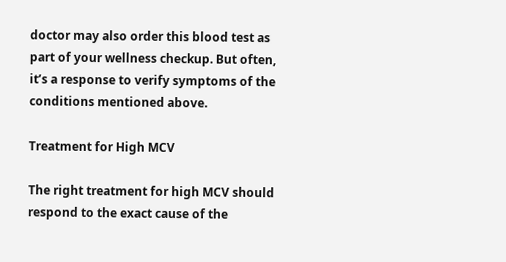doctor may also order this blood test as part of your wellness checkup. But often, it’s a response to verify symptoms of the conditions mentioned above.

Treatment for High MCV

The right treatment for high MCV should respond to the exact cause of the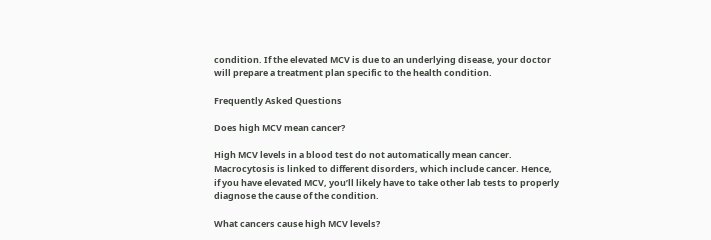condition. If the elevated MCV is due to an underlying disease, your doctor will prepare a treatment plan specific to the health condition.

Frequently Asked Questions

Does high MCV mean cancer?

High MCV levels in a blood test do not automatically mean cancer. Macrocytosis is linked to different disorders, which include cancer. Hence, if you have elevated MCV, you’ll likely have to take other lab tests to properly diagnose the cause of the condition.

What cancers cause high MCV levels?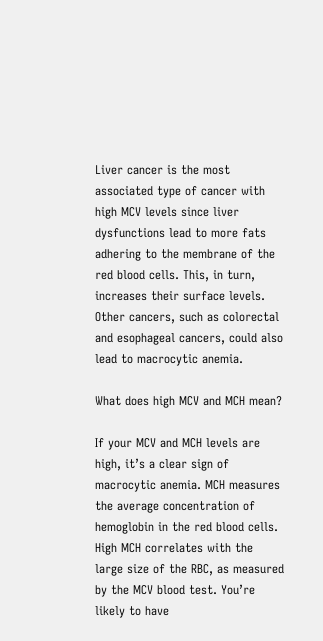Liver cancer is the most associated type of cancer with high MCV levels since liver dysfunctions lead to more fats adhering to the membrane of the red blood cells. This, in turn, increases their surface levels. Other cancers, such as colorectal and esophageal cancers, could also lead to macrocytic anemia.

What does high MCV and MCH mean?

If your MCV and MCH levels are high, it’s a clear sign of macrocytic anemia. MCH measures the average concentration of hemoglobin in the red blood cells. High MCH correlates with the large size of the RBC, as measured by the MCV blood test. You’re likely to have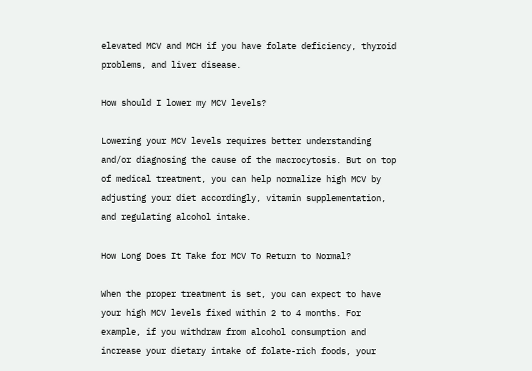elevated MCV and MCH if you have folate deficiency, thyroid problems, and liver disease.

How should I lower my MCV levels?

Lowering your MCV levels requires better understanding and/or diagnosing the cause of the macrocytosis. But on top of medical treatment, you can help normalize high MCV by adjusting your diet accordingly, vitamin supplementation, and regulating alcohol intake.

How Long Does It Take for MCV To Return to Normal?

When the proper treatment is set, you can expect to have your high MCV levels fixed within 2 to 4 months. For example, if you withdraw from alcohol consumption and increase your dietary intake of folate-rich foods, your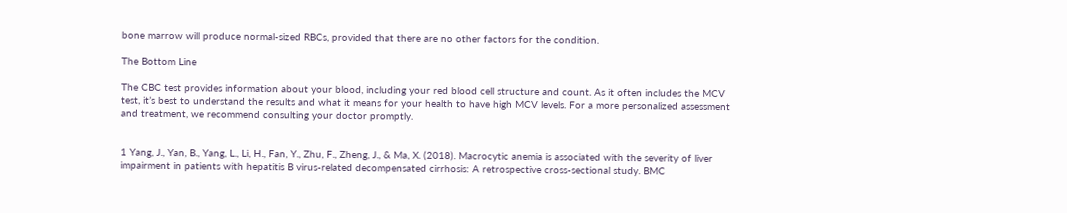bone marrow will produce normal-sized RBCs, provided that there are no other factors for the condition.

The Bottom Line

The CBC test provides information about your blood, including your red blood cell structure and count. As it often includes the MCV test, it’s best to understand the results and what it means for your health to have high MCV levels. For a more personalized assessment and treatment, we recommend consulting your doctor promptly.


1 Yang, J., Yan, B., Yang, L., Li, H., Fan, Y., Zhu, F., Zheng, J., & Ma, X. (2018). Macrocytic anemia is associated with the severity of liver impairment in patients with hepatitis B virus-related decompensated cirrhosis: A retrospective cross-sectional study. BMC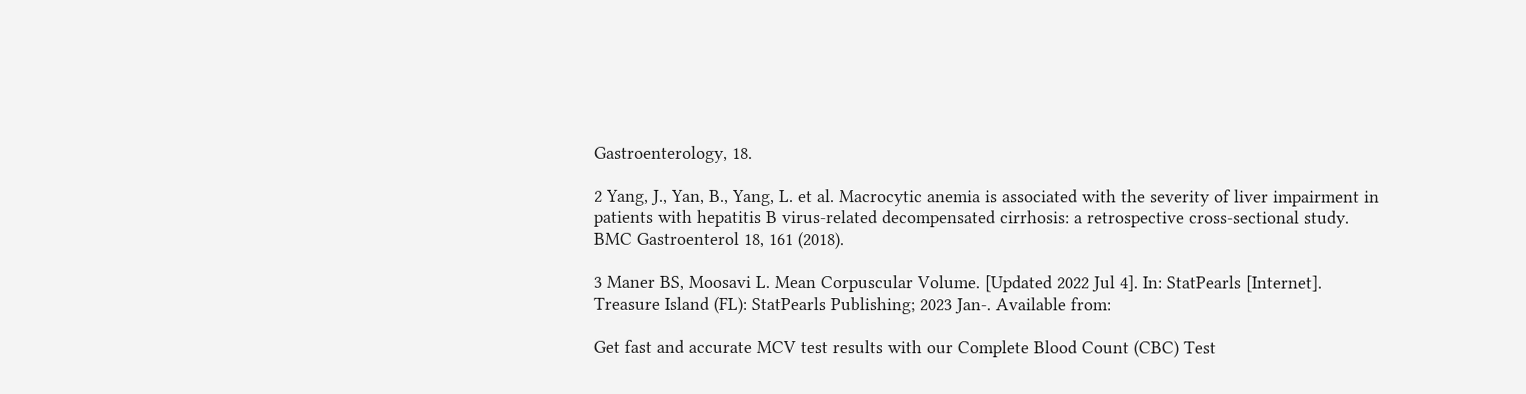Gastroenterology, 18.

2 Yang, J., Yan, B., Yang, L. et al. Macrocytic anemia is associated with the severity of liver impairment in patients with hepatitis B virus-related decompensated cirrhosis: a retrospective cross-sectional study. BMC Gastroenterol 18, 161 (2018).

3 Maner BS, Moosavi L. Mean Corpuscular Volume. [Updated 2022 Jul 4]. In: StatPearls [Internet]. Treasure Island (FL): StatPearls Publishing; 2023 Jan-. Available from:

Get fast and accurate MCV test results with our Complete Blood Count (CBC) Test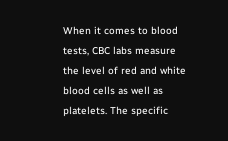When it comes to blood tests, CBC labs measure the level of red and white blood cells as well as platelets. The specific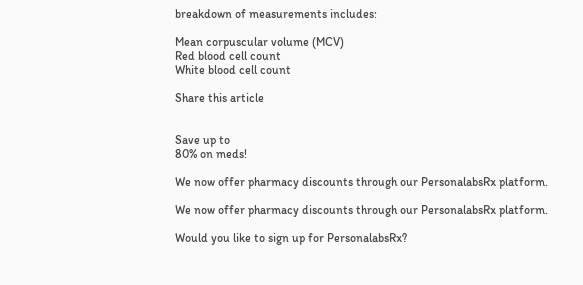breakdown of measurements includes:

Mean corpuscular volume (MCV)
Red blood cell count
White blood cell count

Share this article


Save up to
80% on meds!

We now offer pharmacy discounts through our PersonalabsRx platform.

We now offer pharmacy discounts through our PersonalabsRx platform.

Would you like to sign up for PersonalabsRx?